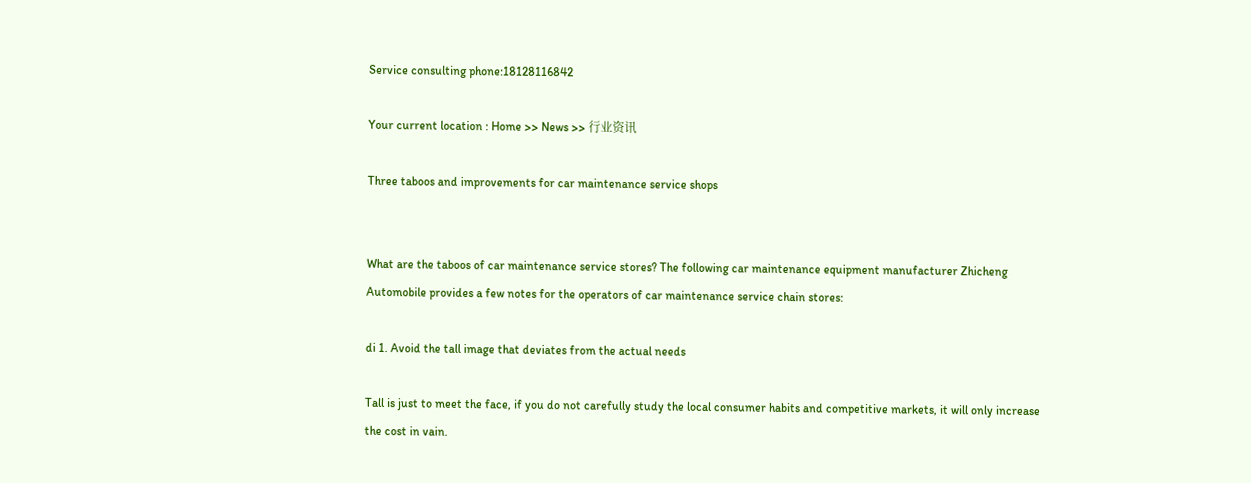Service consulting phone:18128116842

Your current location : Home >> News >> 行业资讯

Three taboos and improvements for car maintenance service shops


What are the taboos of car maintenance service stores? The following car maintenance equipment manufacturer Zhicheng Automobile provides a few notes for the operators of car maintenance service chain stores:

di 1. Avoid the tall image that deviates from the actual needs

Tall is just to meet the face, if you do not carefully study the local consumer habits and competitive markets, it will only increase the cost in vain.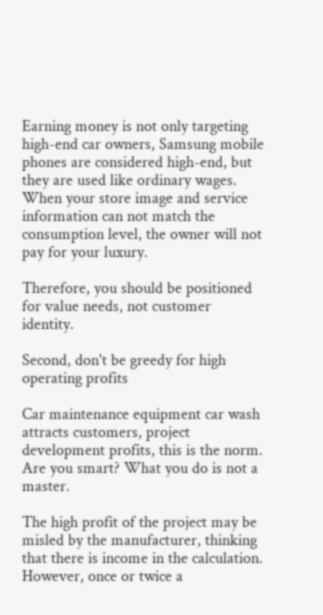Earning money is not only targeting high-end car owners, Samsung mobile phones are considered high-end, but they are used like ordinary wages. When your store image and service information can not match the consumption level, the owner will not pay for your luxury.

Therefore, you should be positioned for value needs, not customer identity.

Second, don't be greedy for high operating profits

Car maintenance equipment car wash attracts customers, project development profits, this is the norm. Are you smart? What you do is not a master.

The high profit of the project may be misled by the manufacturer, thinking that there is income in the calculation. However, once or twice a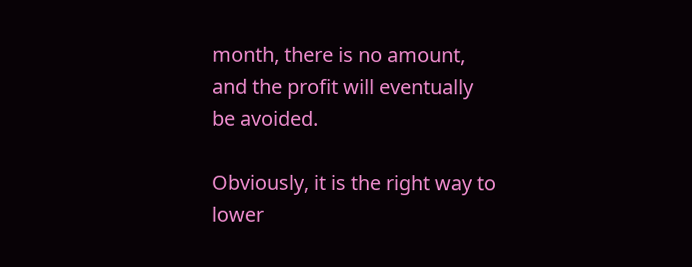month, there is no amount, and the profit will eventually be avoided.

Obviously, it is the right way to lower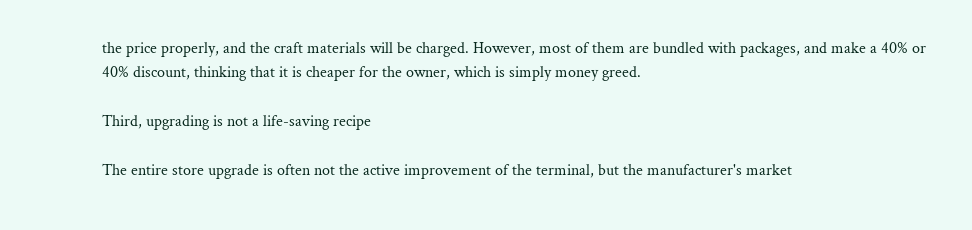the price properly, and the craft materials will be charged. However, most of them are bundled with packages, and make a 40% or 40% discount, thinking that it is cheaper for the owner, which is simply money greed.

Third, upgrading is not a life-saving recipe

The entire store upgrade is often not the active improvement of the terminal, but the manufacturer's market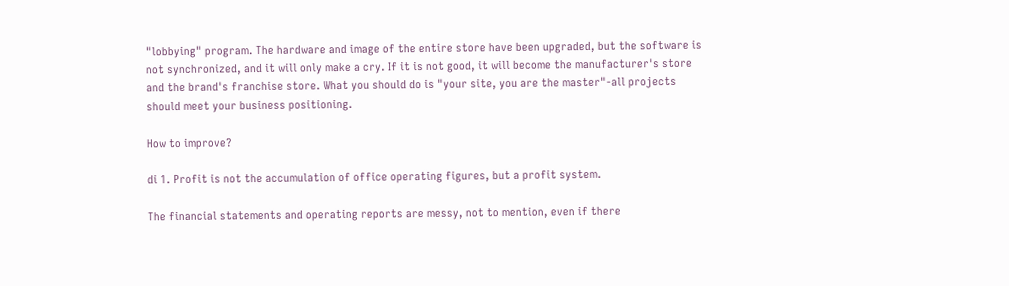"lobbying" program. The hardware and image of the entire store have been upgraded, but the software is not synchronized, and it will only make a cry. If it is not good, it will become the manufacturer's store and the brand's franchise store. What you should do is "your site, you are the master"-all projects should meet your business positioning.

How to improve?

di 1. Profit is not the accumulation of office operating figures, but a profit system.

The financial statements and operating reports are messy, not to mention, even if there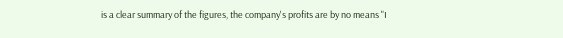is a clear summary of the figures, the company's profits are by no means "I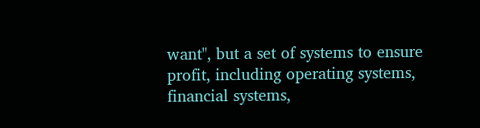want", but a set of systems to ensure profit, including operating systems, financial systems,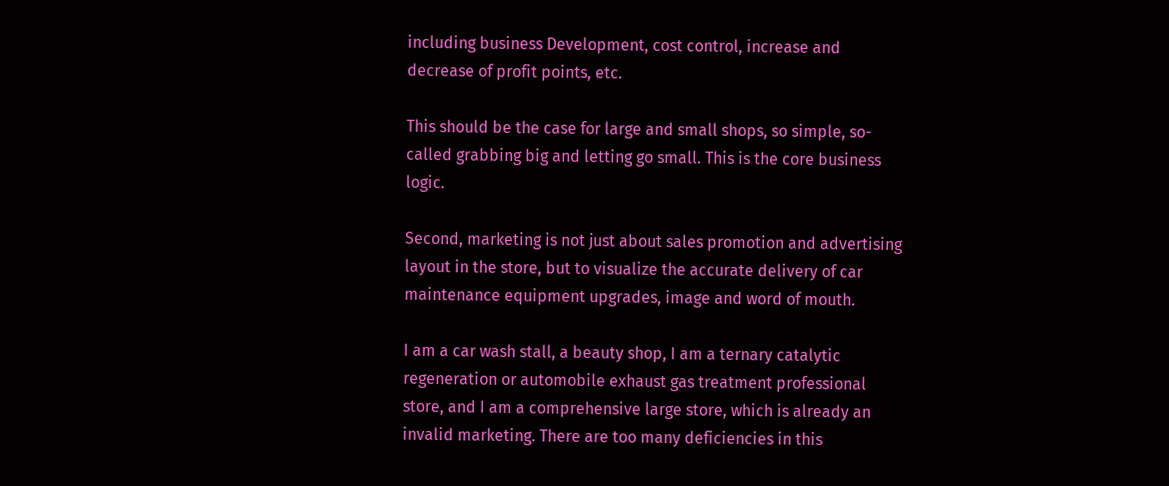including business Development, cost control, increase and decrease of profit points, etc.

This should be the case for large and small shops, so simple, so-called grabbing big and letting go small. This is the core business logic.

Second, marketing is not just about sales promotion and advertising layout in the store, but to visualize the accurate delivery of car maintenance equipment upgrades, image and word of mouth.

I am a car wash stall, a beauty shop, I am a ternary catalytic regeneration or automobile exhaust gas treatment professional store, and I am a comprehensive large store, which is already an invalid marketing. There are too many deficiencies in this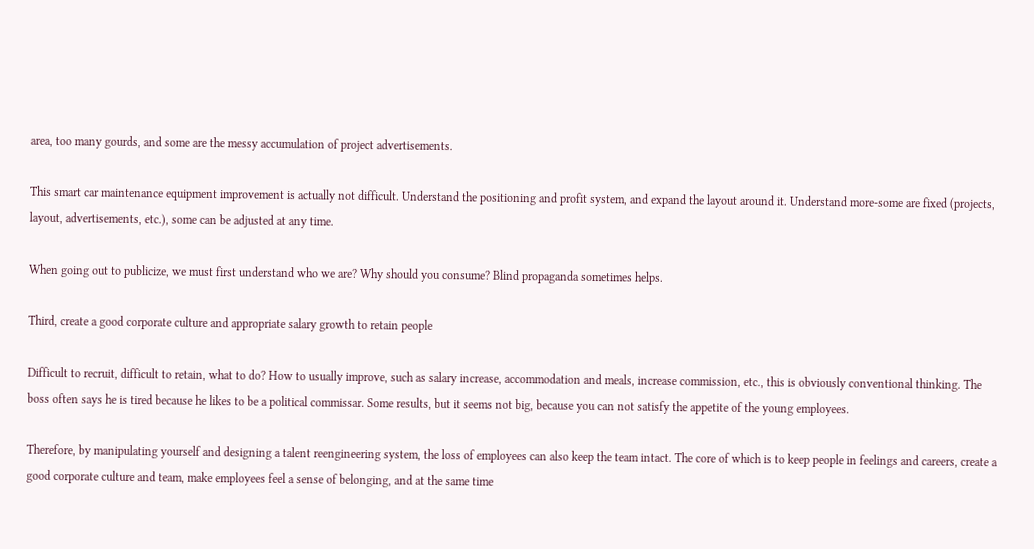area, too many gourds, and some are the messy accumulation of project advertisements.

This smart car maintenance equipment improvement is actually not difficult. Understand the positioning and profit system, and expand the layout around it. Understand more-some are fixed (projects, layout, advertisements, etc.), some can be adjusted at any time.

When going out to publicize, we must first understand who we are? Why should you consume? Blind propaganda sometimes helps.

Third, create a good corporate culture and appropriate salary growth to retain people

Difficult to recruit, difficult to retain, what to do? How to usually improve, such as salary increase, accommodation and meals, increase commission, etc., this is obviously conventional thinking. The boss often says he is tired because he likes to be a political commissar. Some results, but it seems not big, because you can not satisfy the appetite of the young employees.

Therefore, by manipulating yourself and designing a talent reengineering system, the loss of employees can also keep the team intact. The core of which is to keep people in feelings and careers, create a good corporate culture and team, make employees feel a sense of belonging, and at the same time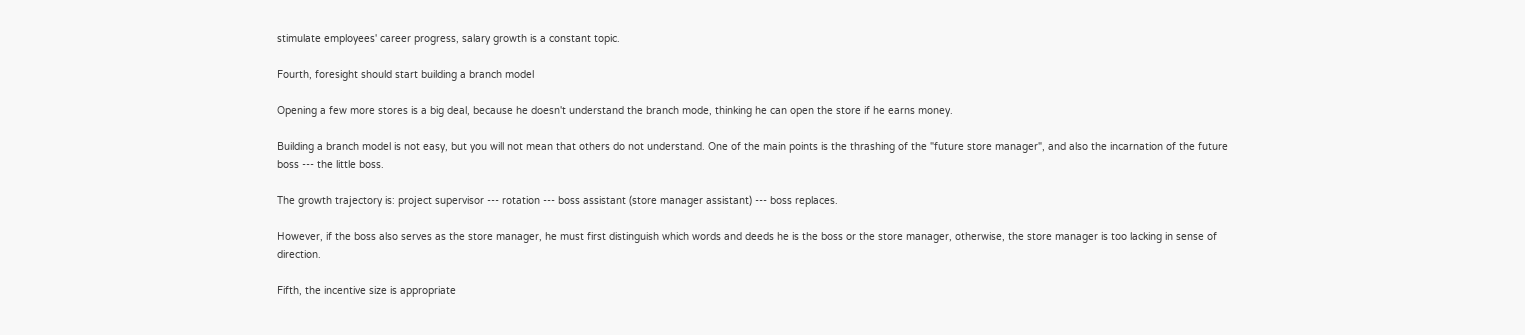stimulate employees' career progress, salary growth is a constant topic.

Fourth, foresight should start building a branch model

Opening a few more stores is a big deal, because he doesn't understand the branch mode, thinking he can open the store if he earns money.

Building a branch model is not easy, but you will not mean that others do not understand. One of the main points is the thrashing of the "future store manager", and also the incarnation of the future boss --- the little boss.

The growth trajectory is: project supervisor --- rotation --- boss assistant (store manager assistant) --- boss replaces.

However, if the boss also serves as the store manager, he must first distinguish which words and deeds he is the boss or the store manager, otherwise, the store manager is too lacking in sense of direction.

Fifth, the incentive size is appropriate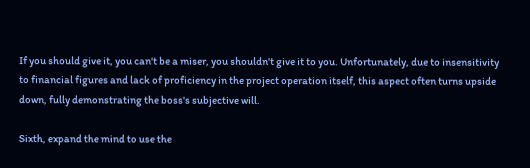If you should give it, you can't be a miser, you shouldn't give it to you. Unfortunately, due to insensitivity to financial figures and lack of proficiency in the project operation itself, this aspect often turns upside down, fully demonstrating the boss's subjective will.

Sixth, expand the mind to use the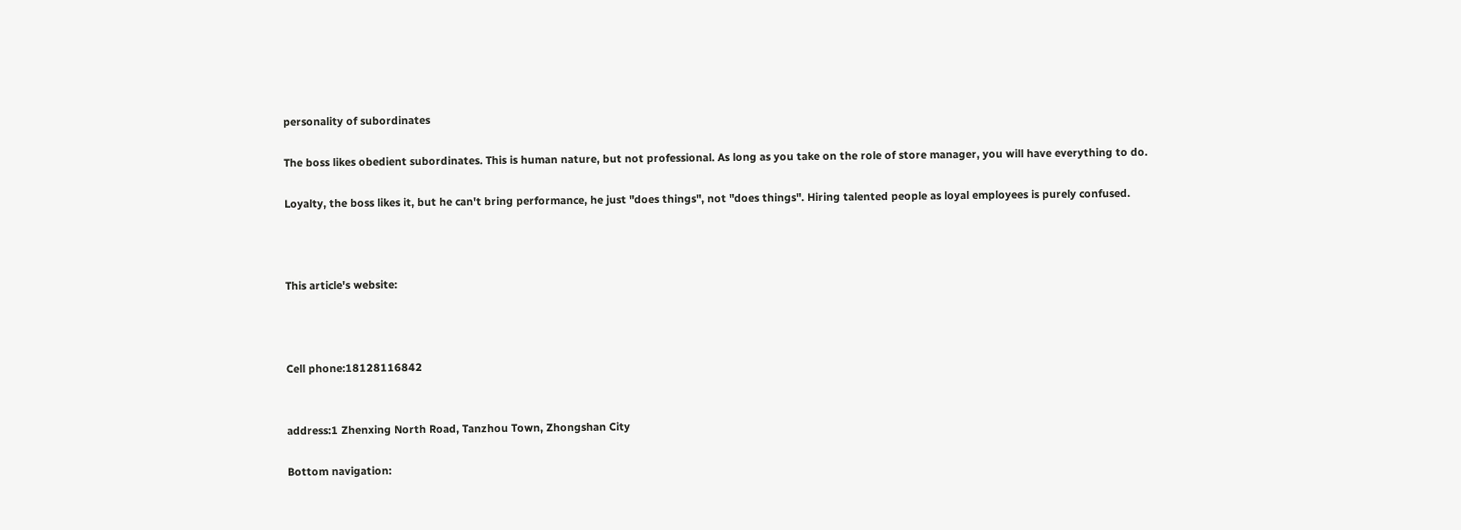personality of subordinates

The boss likes obedient subordinates. This is human nature, but not professional. As long as you take on the role of store manager, you will have everything to do.

Loyalty, the boss likes it, but he can't bring performance, he just "does things", not "does things". Hiring talented people as loyal employees is purely confused.



This article's website:



Cell phone:18128116842


address:1 Zhenxing North Road, Tanzhou Town, Zhongshan City

Bottom navigation: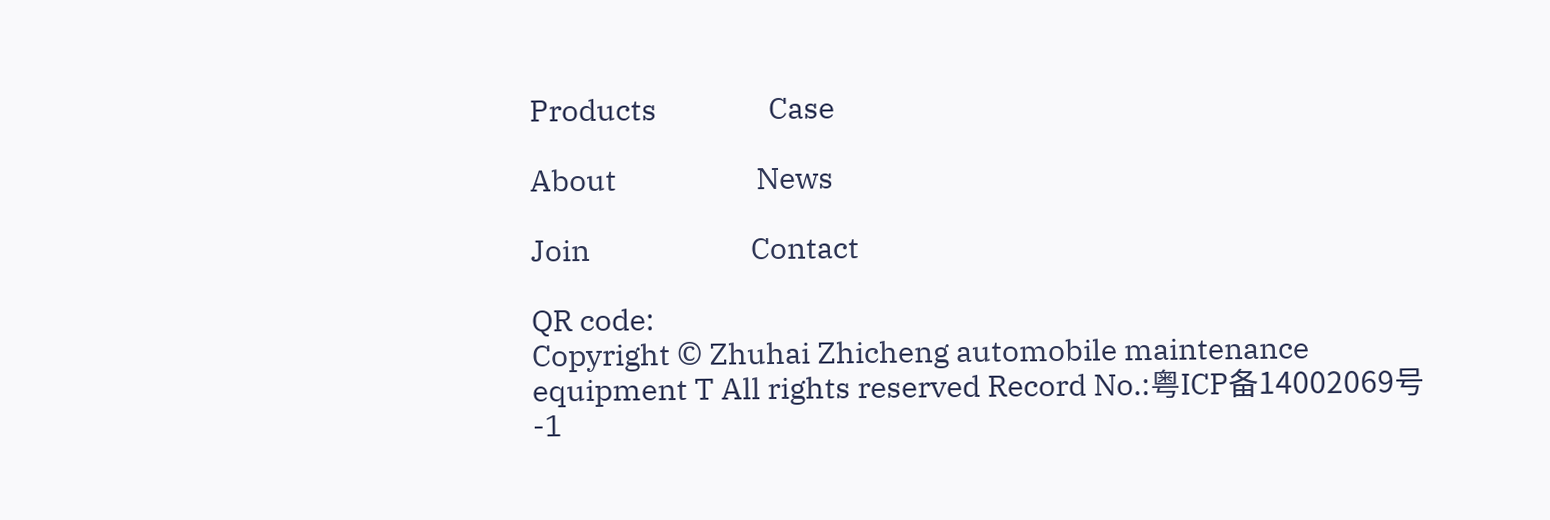Products                Case

About                    News

Join                       Contact

QR code:
Copyright © Zhuhai Zhicheng automobile maintenance equipment T All rights reserved Record No.:粤ICP备14002069号-1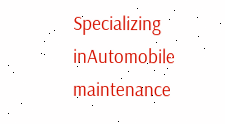Specializing inAutomobile maintenance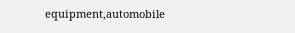equipment,automobile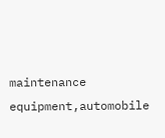maintenance equipment,automobile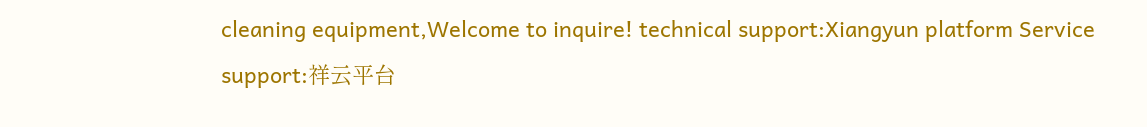cleaning equipment,Welcome to inquire! technical support:Xiangyun platform Service support:祥云平台